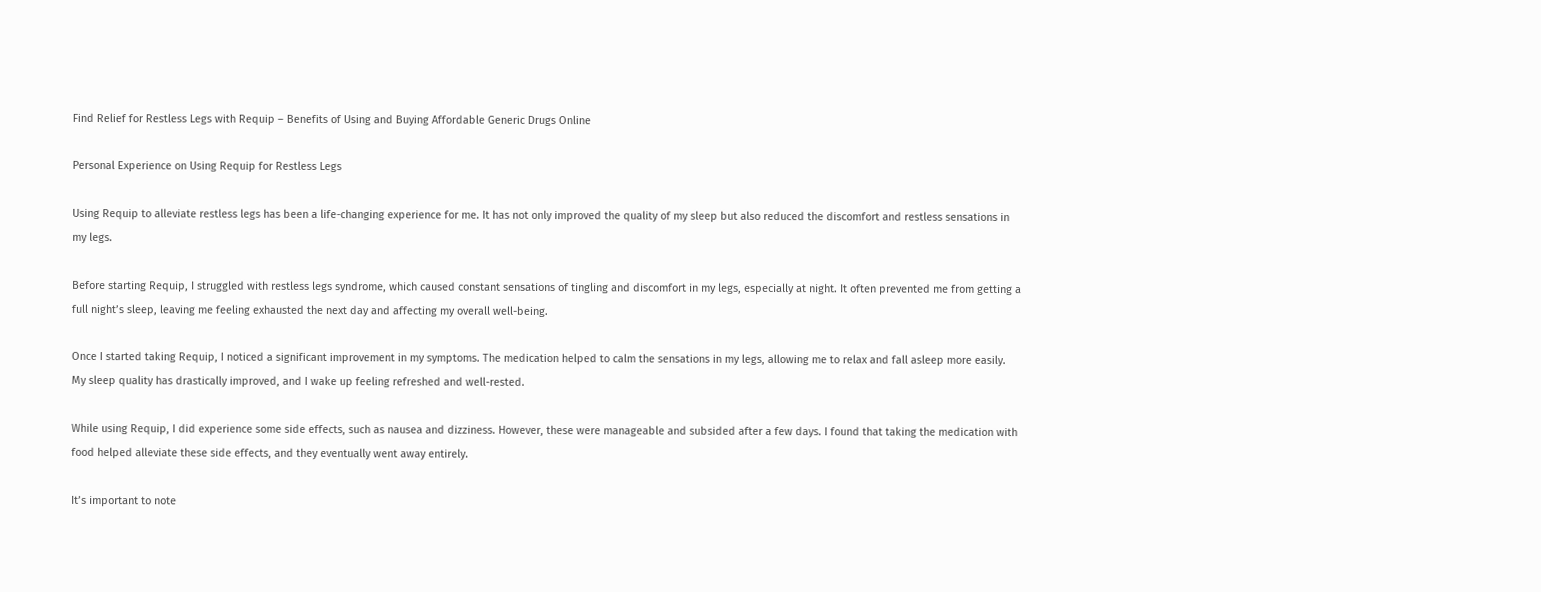Find Relief for Restless Legs with Requip – Benefits of Using and Buying Affordable Generic Drugs Online

Personal Experience on Using Requip for Restless Legs

Using Requip to alleviate restless legs has been a life-changing experience for me. It has not only improved the quality of my sleep but also reduced the discomfort and restless sensations in my legs.

Before starting Requip, I struggled with restless legs syndrome, which caused constant sensations of tingling and discomfort in my legs, especially at night. It often prevented me from getting a full night’s sleep, leaving me feeling exhausted the next day and affecting my overall well-being.

Once I started taking Requip, I noticed a significant improvement in my symptoms. The medication helped to calm the sensations in my legs, allowing me to relax and fall asleep more easily. My sleep quality has drastically improved, and I wake up feeling refreshed and well-rested.

While using Requip, I did experience some side effects, such as nausea and dizziness. However, these were manageable and subsided after a few days. I found that taking the medication with food helped alleviate these side effects, and they eventually went away entirely.

It’s important to note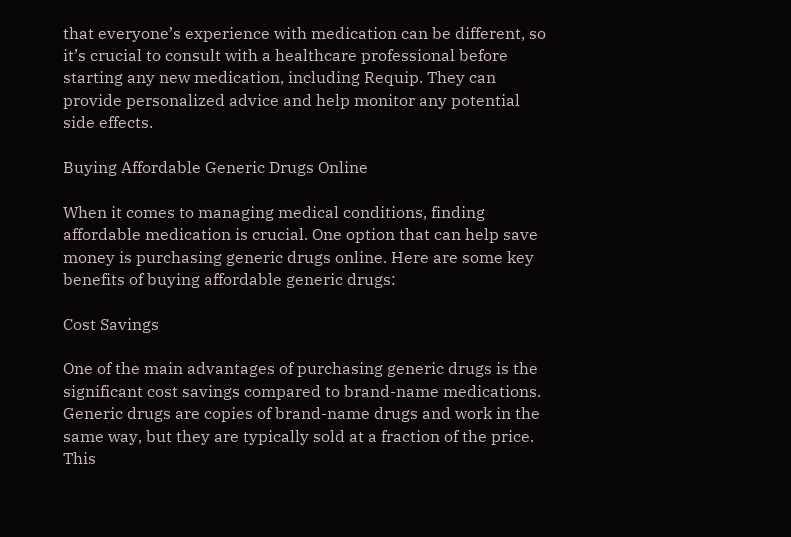that everyone’s experience with medication can be different, so it’s crucial to consult with a healthcare professional before starting any new medication, including Requip. They can provide personalized advice and help monitor any potential side effects.

Buying Affordable Generic Drugs Online

When it comes to managing medical conditions, finding affordable medication is crucial. One option that can help save money is purchasing generic drugs online. Here are some key benefits of buying affordable generic drugs:

Cost Savings

One of the main advantages of purchasing generic drugs is the significant cost savings compared to brand-name medications. Generic drugs are copies of brand-name drugs and work in the same way, but they are typically sold at a fraction of the price. This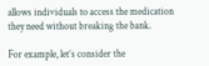allows individuals to access the medication they need without breaking the bank.

For example, let’s consider the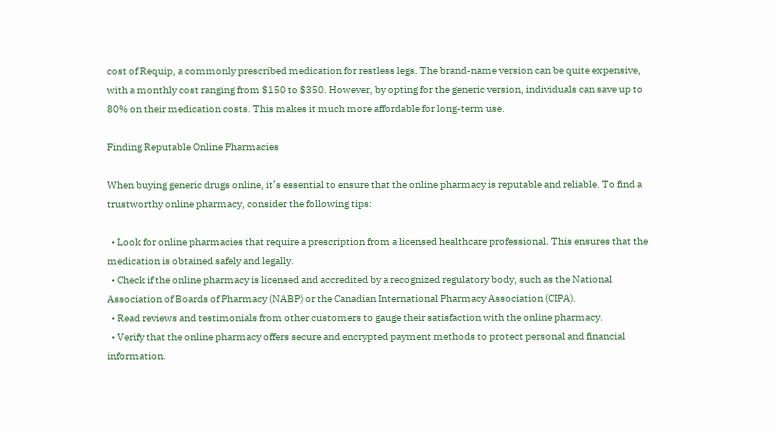cost of Requip, a commonly prescribed medication for restless legs. The brand-name version can be quite expensive, with a monthly cost ranging from $150 to $350. However, by opting for the generic version, individuals can save up to 80% on their medication costs. This makes it much more affordable for long-term use.

Finding Reputable Online Pharmacies

When buying generic drugs online, it’s essential to ensure that the online pharmacy is reputable and reliable. To find a trustworthy online pharmacy, consider the following tips:

  • Look for online pharmacies that require a prescription from a licensed healthcare professional. This ensures that the medication is obtained safely and legally.
  • Check if the online pharmacy is licensed and accredited by a recognized regulatory body, such as the National Association of Boards of Pharmacy (NABP) or the Canadian International Pharmacy Association (CIPA).
  • Read reviews and testimonials from other customers to gauge their satisfaction with the online pharmacy.
  • Verify that the online pharmacy offers secure and encrypted payment methods to protect personal and financial information.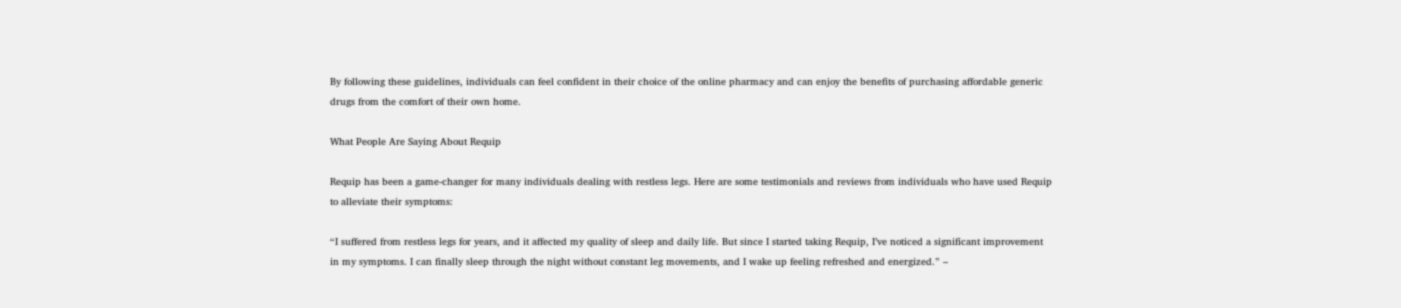By following these guidelines, individuals can feel confident in their choice of the online pharmacy and can enjoy the benefits of purchasing affordable generic drugs from the comfort of their own home.

What People Are Saying About Requip

Requip has been a game-changer for many individuals dealing with restless legs. Here are some testimonials and reviews from individuals who have used Requip to alleviate their symptoms:

“I suffered from restless legs for years, and it affected my quality of sleep and daily life. But since I started taking Requip, I’ve noticed a significant improvement in my symptoms. I can finally sleep through the night without constant leg movements, and I wake up feeling refreshed and energized.” –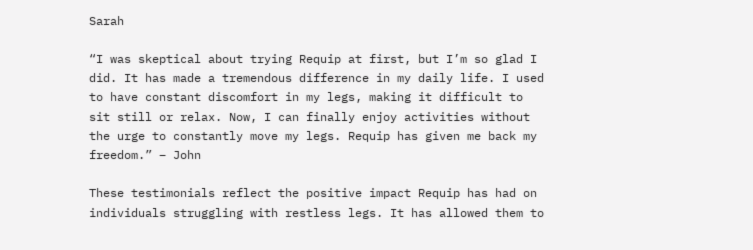Sarah

“I was skeptical about trying Requip at first, but I’m so glad I did. It has made a tremendous difference in my daily life. I used to have constant discomfort in my legs, making it difficult to sit still or relax. Now, I can finally enjoy activities without the urge to constantly move my legs. Requip has given me back my freedom.” – John

These testimonials reflect the positive impact Requip has had on individuals struggling with restless legs. It has allowed them to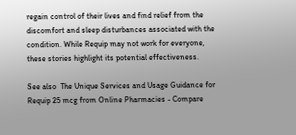regain control of their lives and find relief from the discomfort and sleep disturbances associated with the condition. While Requip may not work for everyone, these stories highlight its potential effectiveness.

See also  The Unique Services and Usage Guidance for Requip 25 mcg from Online Pharmacies - Compare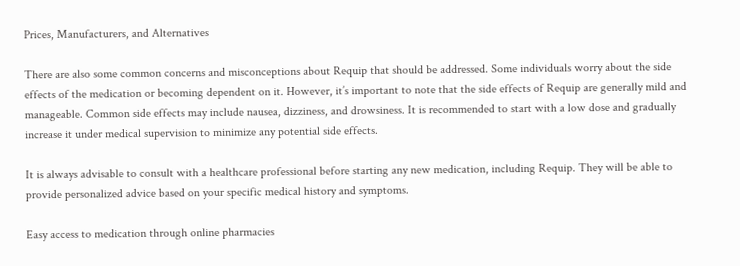Prices, Manufacturers, and Alternatives

There are also some common concerns and misconceptions about Requip that should be addressed. Some individuals worry about the side effects of the medication or becoming dependent on it. However, it’s important to note that the side effects of Requip are generally mild and manageable. Common side effects may include nausea, dizziness, and drowsiness. It is recommended to start with a low dose and gradually increase it under medical supervision to minimize any potential side effects.

It is always advisable to consult with a healthcare professional before starting any new medication, including Requip. They will be able to provide personalized advice based on your specific medical history and symptoms.

Easy access to medication through online pharmacies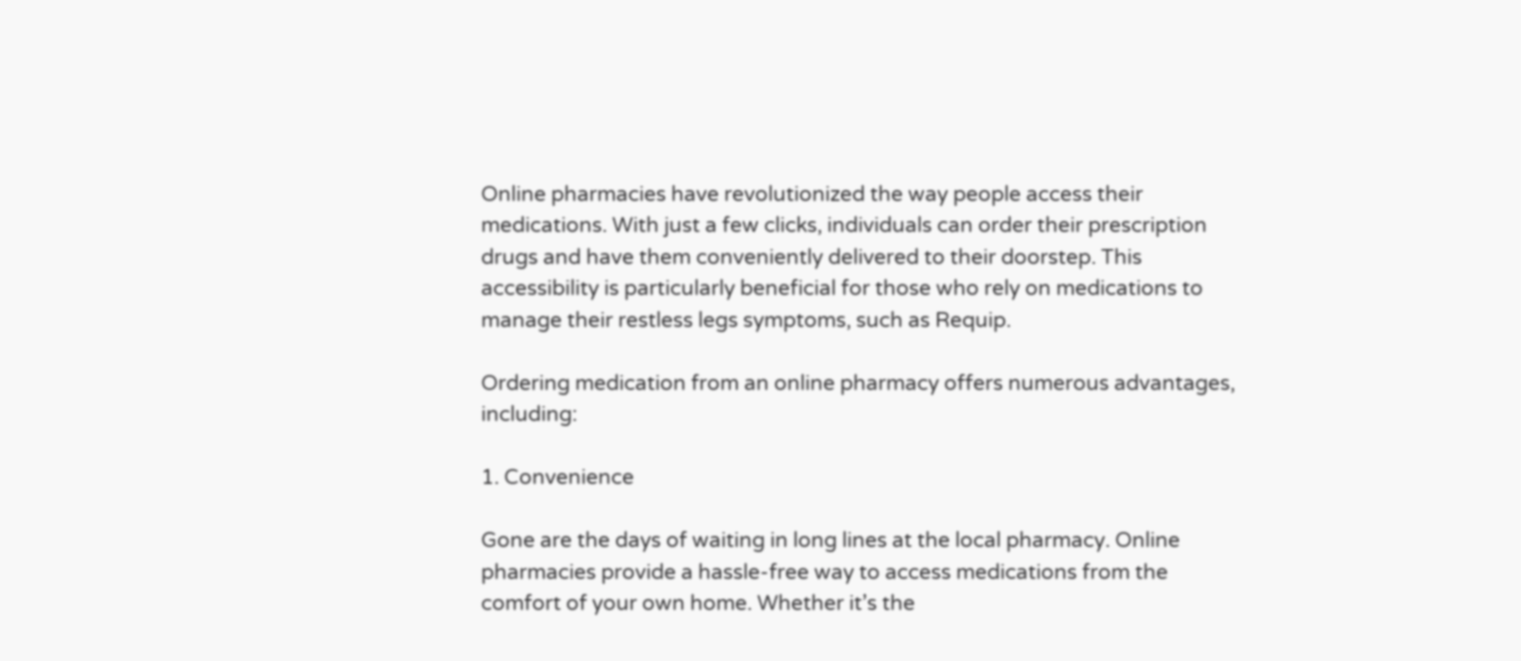Online pharmacies have revolutionized the way people access their medications. With just a few clicks, individuals can order their prescription drugs and have them conveniently delivered to their doorstep. This accessibility is particularly beneficial for those who rely on medications to manage their restless legs symptoms, such as Requip.

Ordering medication from an online pharmacy offers numerous advantages, including:

1. Convenience

Gone are the days of waiting in long lines at the local pharmacy. Online pharmacies provide a hassle-free way to access medications from the comfort of your own home. Whether it’s the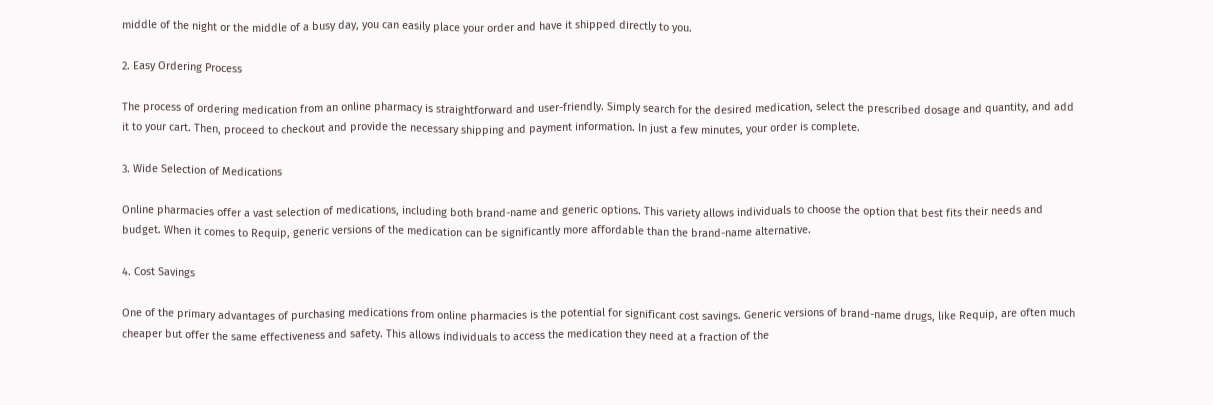middle of the night or the middle of a busy day, you can easily place your order and have it shipped directly to you.

2. Easy Ordering Process

The process of ordering medication from an online pharmacy is straightforward and user-friendly. Simply search for the desired medication, select the prescribed dosage and quantity, and add it to your cart. Then, proceed to checkout and provide the necessary shipping and payment information. In just a few minutes, your order is complete.

3. Wide Selection of Medications

Online pharmacies offer a vast selection of medications, including both brand-name and generic options. This variety allows individuals to choose the option that best fits their needs and budget. When it comes to Requip, generic versions of the medication can be significantly more affordable than the brand-name alternative.

4. Cost Savings

One of the primary advantages of purchasing medications from online pharmacies is the potential for significant cost savings. Generic versions of brand-name drugs, like Requip, are often much cheaper but offer the same effectiveness and safety. This allows individuals to access the medication they need at a fraction of the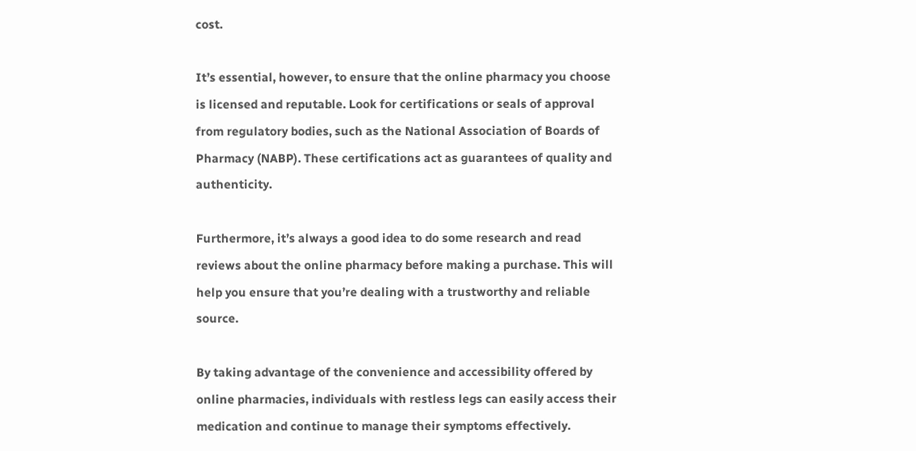cost.

It’s essential, however, to ensure that the online pharmacy you choose is licensed and reputable. Look for certifications or seals of approval from regulatory bodies, such as the National Association of Boards of Pharmacy (NABP). These certifications act as guarantees of quality and authenticity.

Furthermore, it’s always a good idea to do some research and read reviews about the online pharmacy before making a purchase. This will help you ensure that you’re dealing with a trustworthy and reliable source.

By taking advantage of the convenience and accessibility offered by online pharmacies, individuals with restless legs can easily access their medication and continue to manage their symptoms effectively.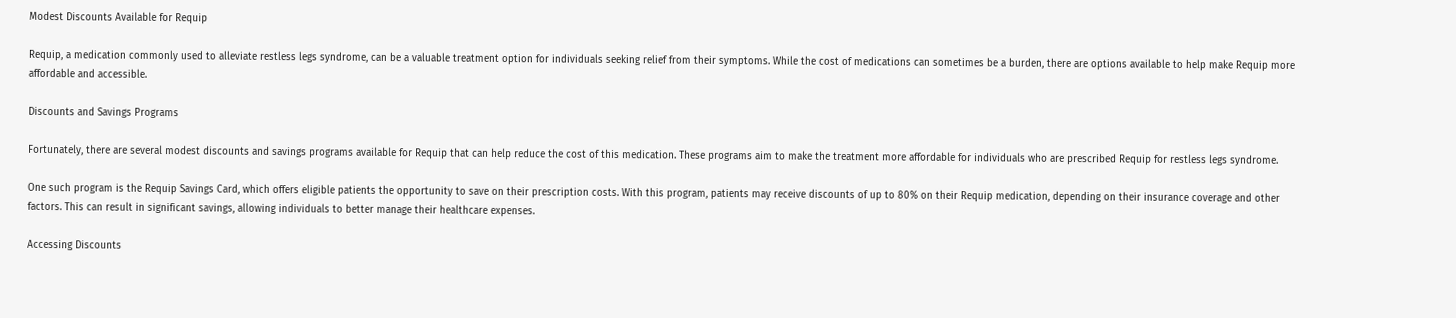Modest Discounts Available for Requip

Requip, a medication commonly used to alleviate restless legs syndrome, can be a valuable treatment option for individuals seeking relief from their symptoms. While the cost of medications can sometimes be a burden, there are options available to help make Requip more affordable and accessible.

Discounts and Savings Programs

Fortunately, there are several modest discounts and savings programs available for Requip that can help reduce the cost of this medication. These programs aim to make the treatment more affordable for individuals who are prescribed Requip for restless legs syndrome.

One such program is the Requip Savings Card, which offers eligible patients the opportunity to save on their prescription costs. With this program, patients may receive discounts of up to 80% on their Requip medication, depending on their insurance coverage and other factors. This can result in significant savings, allowing individuals to better manage their healthcare expenses.

Accessing Discounts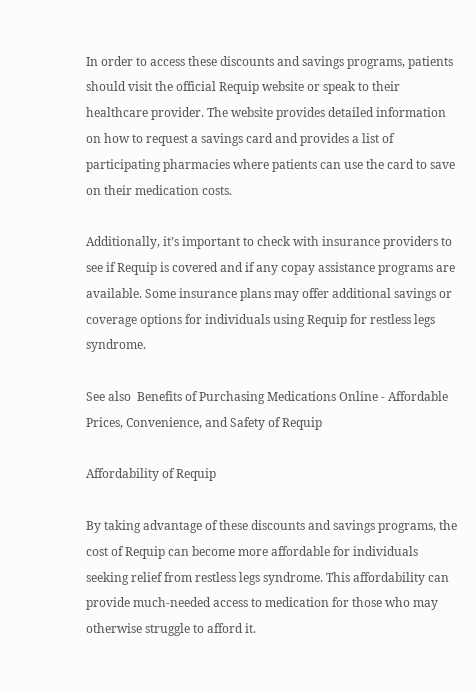In order to access these discounts and savings programs, patients should visit the official Requip website or speak to their healthcare provider. The website provides detailed information on how to request a savings card and provides a list of participating pharmacies where patients can use the card to save on their medication costs.

Additionally, it’s important to check with insurance providers to see if Requip is covered and if any copay assistance programs are available. Some insurance plans may offer additional savings or coverage options for individuals using Requip for restless legs syndrome.

See also  Benefits of Purchasing Medications Online - Affordable Prices, Convenience, and Safety of Requip

Affordability of Requip

By taking advantage of these discounts and savings programs, the cost of Requip can become more affordable for individuals seeking relief from restless legs syndrome. This affordability can provide much-needed access to medication for those who may otherwise struggle to afford it.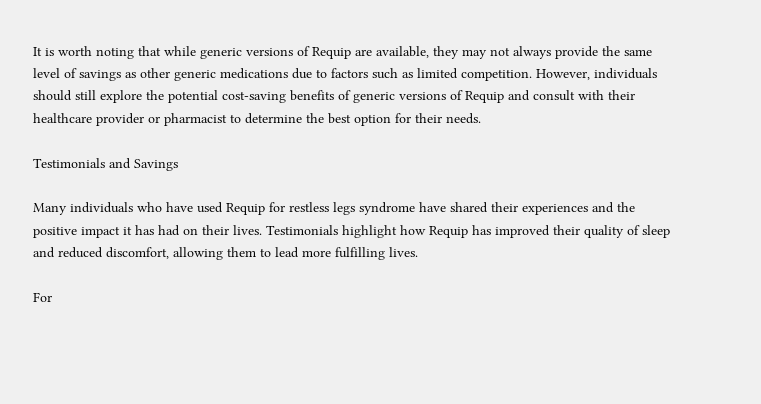It is worth noting that while generic versions of Requip are available, they may not always provide the same level of savings as other generic medications due to factors such as limited competition. However, individuals should still explore the potential cost-saving benefits of generic versions of Requip and consult with their healthcare provider or pharmacist to determine the best option for their needs.

Testimonials and Savings

Many individuals who have used Requip for restless legs syndrome have shared their experiences and the positive impact it has had on their lives. Testimonials highlight how Requip has improved their quality of sleep and reduced discomfort, allowing them to lead more fulfilling lives.

For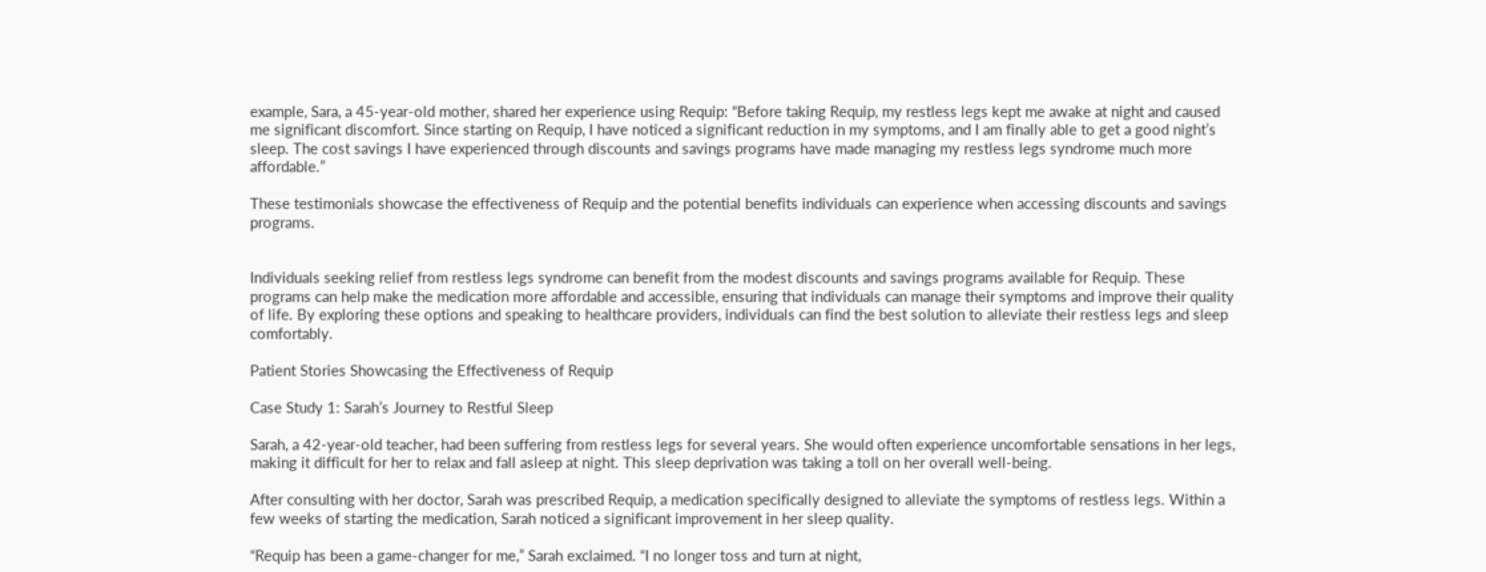example, Sara, a 45-year-old mother, shared her experience using Requip: “Before taking Requip, my restless legs kept me awake at night and caused me significant discomfort. Since starting on Requip, I have noticed a significant reduction in my symptoms, and I am finally able to get a good night’s sleep. The cost savings I have experienced through discounts and savings programs have made managing my restless legs syndrome much more affordable.”

These testimonials showcase the effectiveness of Requip and the potential benefits individuals can experience when accessing discounts and savings programs.


Individuals seeking relief from restless legs syndrome can benefit from the modest discounts and savings programs available for Requip. These programs can help make the medication more affordable and accessible, ensuring that individuals can manage their symptoms and improve their quality of life. By exploring these options and speaking to healthcare providers, individuals can find the best solution to alleviate their restless legs and sleep comfortably.

Patient Stories Showcasing the Effectiveness of Requip

Case Study 1: Sarah’s Journey to Restful Sleep

Sarah, a 42-year-old teacher, had been suffering from restless legs for several years. She would often experience uncomfortable sensations in her legs, making it difficult for her to relax and fall asleep at night. This sleep deprivation was taking a toll on her overall well-being.

After consulting with her doctor, Sarah was prescribed Requip, a medication specifically designed to alleviate the symptoms of restless legs. Within a few weeks of starting the medication, Sarah noticed a significant improvement in her sleep quality.

“Requip has been a game-changer for me,” Sarah exclaimed. “I no longer toss and turn at night,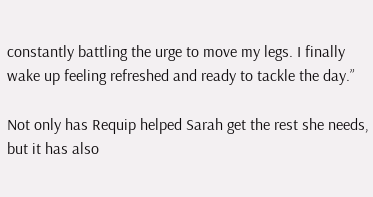constantly battling the urge to move my legs. I finally wake up feeling refreshed and ready to tackle the day.”

Not only has Requip helped Sarah get the rest she needs, but it has also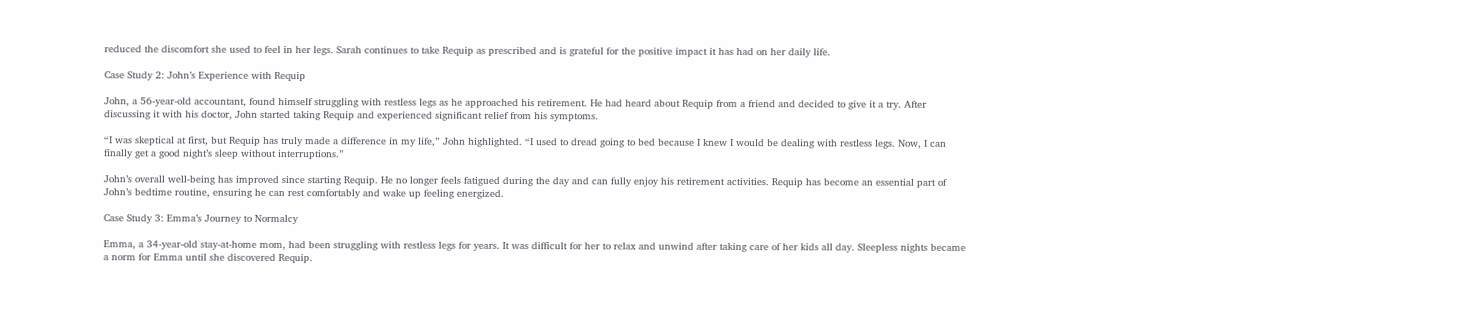reduced the discomfort she used to feel in her legs. Sarah continues to take Requip as prescribed and is grateful for the positive impact it has had on her daily life.

Case Study 2: John’s Experience with Requip

John, a 56-year-old accountant, found himself struggling with restless legs as he approached his retirement. He had heard about Requip from a friend and decided to give it a try. After discussing it with his doctor, John started taking Requip and experienced significant relief from his symptoms.

“I was skeptical at first, but Requip has truly made a difference in my life,” John highlighted. “I used to dread going to bed because I knew I would be dealing with restless legs. Now, I can finally get a good night’s sleep without interruptions.”

John’s overall well-being has improved since starting Requip. He no longer feels fatigued during the day and can fully enjoy his retirement activities. Requip has become an essential part of John’s bedtime routine, ensuring he can rest comfortably and wake up feeling energized.

Case Study 3: Emma’s Journey to Normalcy

Emma, a 34-year-old stay-at-home mom, had been struggling with restless legs for years. It was difficult for her to relax and unwind after taking care of her kids all day. Sleepless nights became a norm for Emma until she discovered Requip.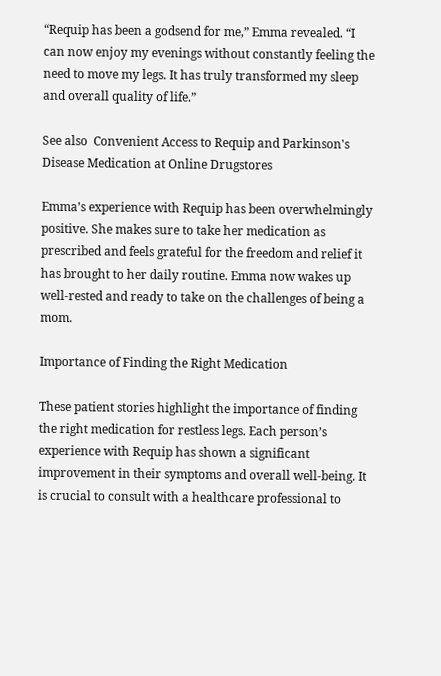“Requip has been a godsend for me,” Emma revealed. “I can now enjoy my evenings without constantly feeling the need to move my legs. It has truly transformed my sleep and overall quality of life.”

See also  Convenient Access to Requip and Parkinson's Disease Medication at Online Drugstores

Emma’s experience with Requip has been overwhelmingly positive. She makes sure to take her medication as prescribed and feels grateful for the freedom and relief it has brought to her daily routine. Emma now wakes up well-rested and ready to take on the challenges of being a mom.

Importance of Finding the Right Medication

These patient stories highlight the importance of finding the right medication for restless legs. Each person’s experience with Requip has shown a significant improvement in their symptoms and overall well-being. It is crucial to consult with a healthcare professional to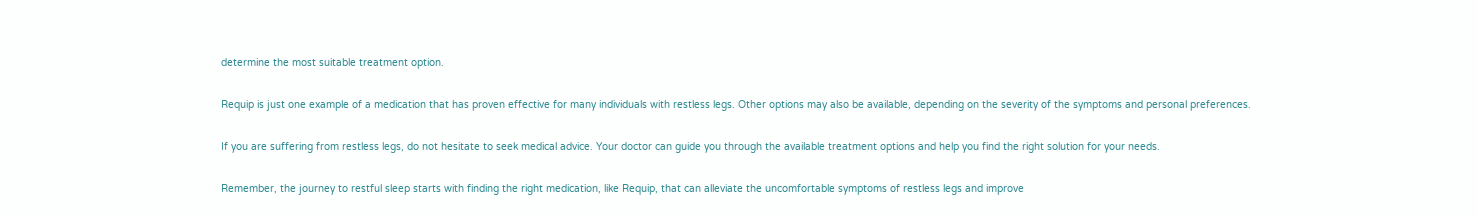determine the most suitable treatment option.

Requip is just one example of a medication that has proven effective for many individuals with restless legs. Other options may also be available, depending on the severity of the symptoms and personal preferences.

If you are suffering from restless legs, do not hesitate to seek medical advice. Your doctor can guide you through the available treatment options and help you find the right solution for your needs.

Remember, the journey to restful sleep starts with finding the right medication, like Requip, that can alleviate the uncomfortable symptoms of restless legs and improve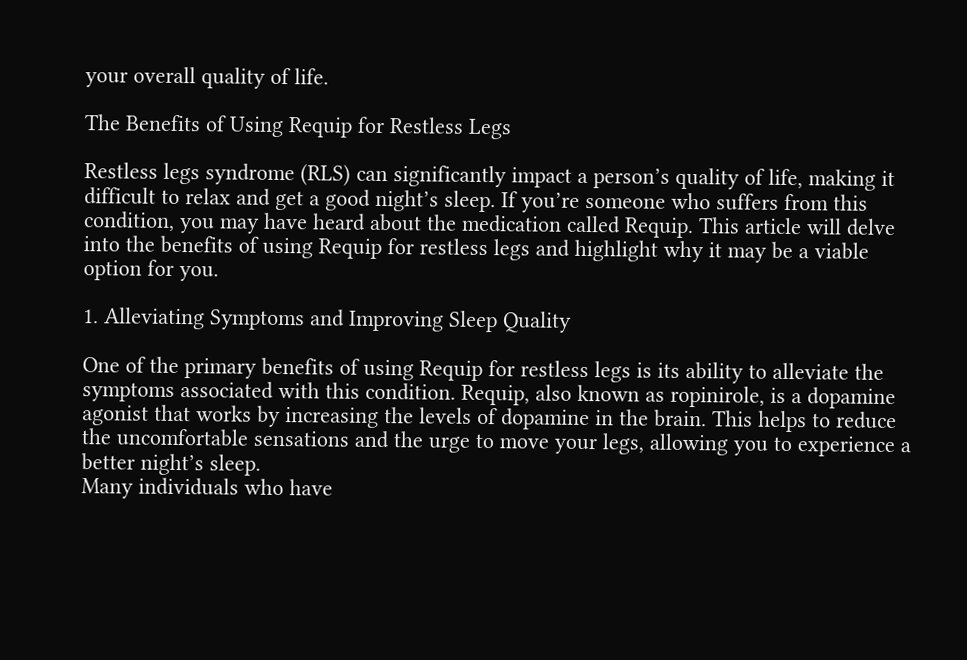your overall quality of life.

The Benefits of Using Requip for Restless Legs

Restless legs syndrome (RLS) can significantly impact a person’s quality of life, making it difficult to relax and get a good night’s sleep. If you’re someone who suffers from this condition, you may have heard about the medication called Requip. This article will delve into the benefits of using Requip for restless legs and highlight why it may be a viable option for you.

1. Alleviating Symptoms and Improving Sleep Quality

One of the primary benefits of using Requip for restless legs is its ability to alleviate the symptoms associated with this condition. Requip, also known as ropinirole, is a dopamine agonist that works by increasing the levels of dopamine in the brain. This helps to reduce the uncomfortable sensations and the urge to move your legs, allowing you to experience a better night’s sleep.
Many individuals who have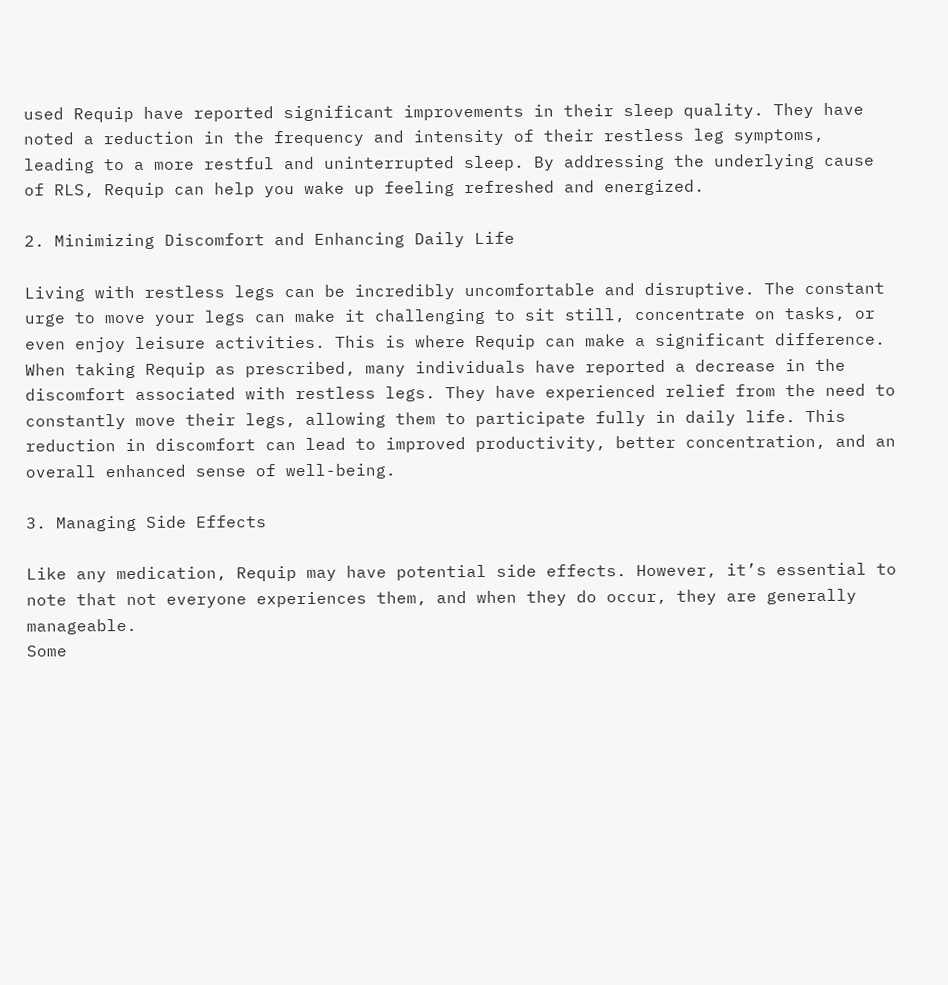used Requip have reported significant improvements in their sleep quality. They have noted a reduction in the frequency and intensity of their restless leg symptoms, leading to a more restful and uninterrupted sleep. By addressing the underlying cause of RLS, Requip can help you wake up feeling refreshed and energized.

2. Minimizing Discomfort and Enhancing Daily Life

Living with restless legs can be incredibly uncomfortable and disruptive. The constant urge to move your legs can make it challenging to sit still, concentrate on tasks, or even enjoy leisure activities. This is where Requip can make a significant difference.
When taking Requip as prescribed, many individuals have reported a decrease in the discomfort associated with restless legs. They have experienced relief from the need to constantly move their legs, allowing them to participate fully in daily life. This reduction in discomfort can lead to improved productivity, better concentration, and an overall enhanced sense of well-being.

3. Managing Side Effects

Like any medication, Requip may have potential side effects. However, it’s essential to note that not everyone experiences them, and when they do occur, they are generally manageable.
Some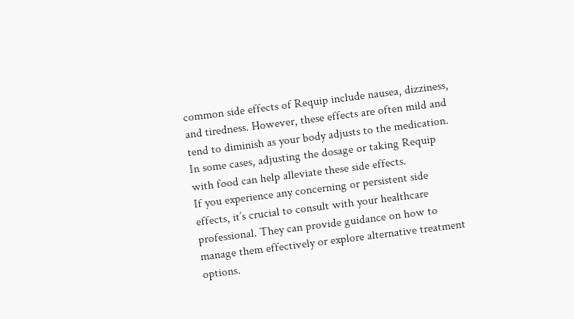common side effects of Requip include nausea, dizziness, and tiredness. However, these effects are often mild and tend to diminish as your body adjusts to the medication. In some cases, adjusting the dosage or taking Requip with food can help alleviate these side effects.
If you experience any concerning or persistent side effects, it’s crucial to consult with your healthcare professional. They can provide guidance on how to manage them effectively or explore alternative treatment options.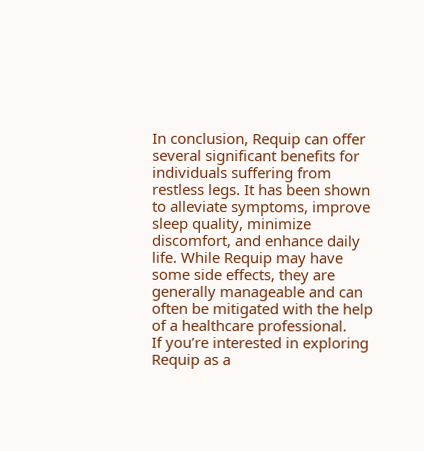In conclusion, Requip can offer several significant benefits for individuals suffering from restless legs. It has been shown to alleviate symptoms, improve sleep quality, minimize discomfort, and enhance daily life. While Requip may have some side effects, they are generally manageable and can often be mitigated with the help of a healthcare professional.
If you’re interested in exploring Requip as a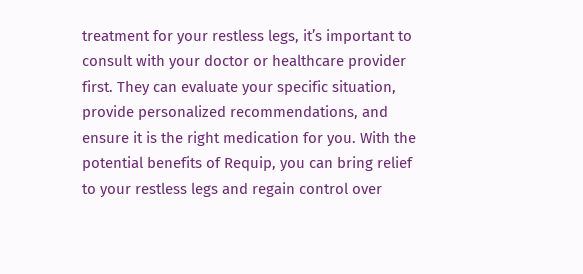treatment for your restless legs, it’s important to consult with your doctor or healthcare provider first. They can evaluate your specific situation, provide personalized recommendations, and ensure it is the right medication for you. With the potential benefits of Requip, you can bring relief to your restless legs and regain control over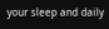your sleep and daily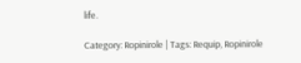life.

Category: Ropinirole | Tags: Requip, Ropinirole